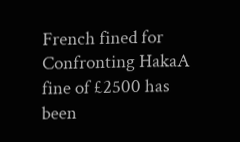French fined for Confronting HakaA fine of £2500 has been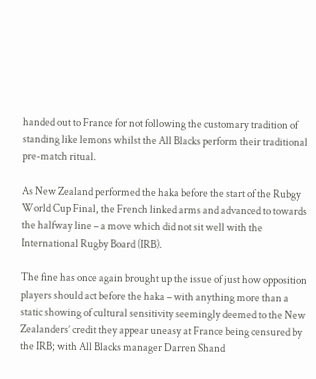handed out to France for not following the customary tradition of standing like lemons whilst the All Blacks perform their traditional pre-match ritual.

As New Zealand performed the haka before the start of the Rubgy World Cup Final, the French linked arms and advanced to towards the halfway line – a move which did not sit well with the International Rugby Board (IRB).

The fine has once again brought up the issue of just how opposition players should act before the haka – with anything more than a static showing of cultural sensitivity seemingly deemed to the New Zealanders’ credit they appear uneasy at France being censured by the IRB; with All Blacks manager Darren Shand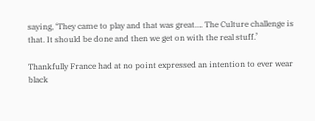saying, ‘They came to play and that was great…. The Culture challenge is that. It should be done and then we get on with the real stuff.’

Thankfully France had at no point expressed an intention to ever wear black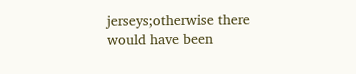jerseys;otherwise there would have been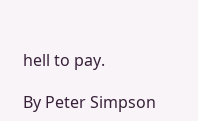hell to pay.

By Peter Simpson